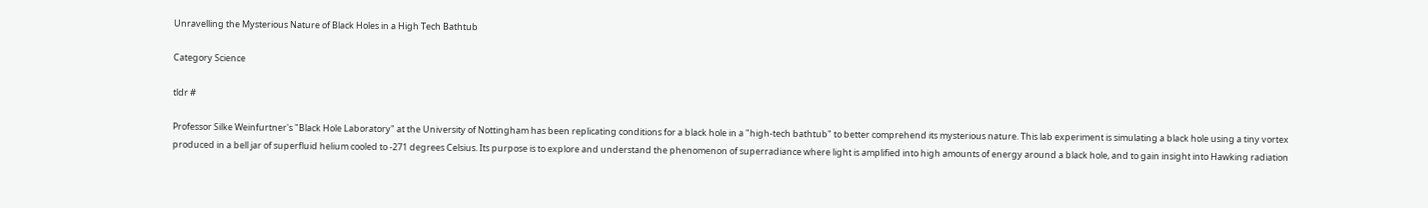Unravelling the Mysterious Nature of Black Holes in a High Tech Bathtub

Category Science

tldr #

Professor Silke Weinfurtner's "Black Hole Laboratory" at the University of Nottingham has been replicating conditions for a black hole in a "high-tech bathtub" to better comprehend its mysterious nature. This lab experiment is simulating a black hole using a tiny vortex produced in a bell jar of superfluid helium cooled to -271 degrees Celsius. Its purpose is to explore and understand the phenomenon of superradiance where light is amplified into high amounts of energy around a black hole, and to gain insight into Hawking radiation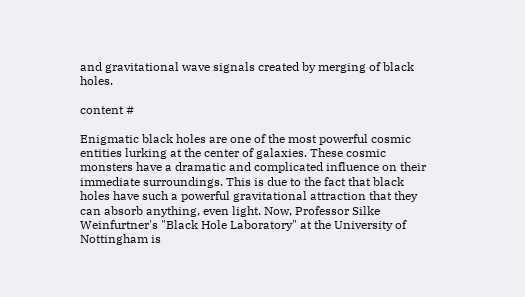and gravitational wave signals created by merging of black holes.

content #

Enigmatic black holes are one of the most powerful cosmic entities lurking at the center of galaxies. These cosmic monsters have a dramatic and complicated influence on their immediate surroundings. This is due to the fact that black holes have such a powerful gravitational attraction that they can absorb anything, even light. Now, Professor Silke Weinfurtner's "Black Hole Laboratory" at the University of Nottingham is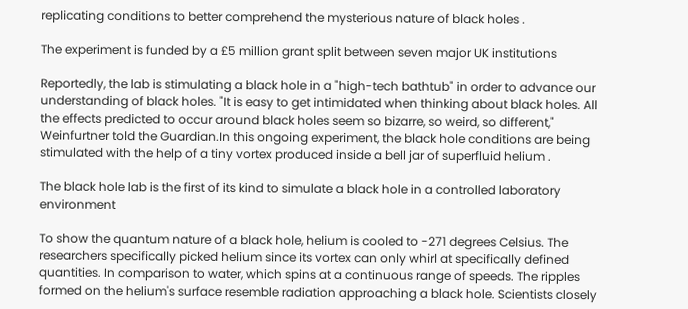replicating conditions to better comprehend the mysterious nature of black holes .

The experiment is funded by a £5 million grant split between seven major UK institutions

Reportedly, the lab is stimulating a black hole in a "high-tech bathtub" in order to advance our understanding of black holes. "It is easy to get intimidated when thinking about black holes. All the effects predicted to occur around black holes seem so bizarre, so weird, so different," Weinfurtner told the Guardian.In this ongoing experiment, the black hole conditions are being stimulated with the help of a tiny vortex produced inside a bell jar of superfluid helium .

The black hole lab is the first of its kind to simulate a black hole in a controlled laboratory environment

To show the quantum nature of a black hole, helium is cooled to -271 degrees Celsius. The researchers specifically picked helium since its vortex can only whirl at specifically defined quantities. In comparison to water, which spins at a continuous range of speeds. The ripples formed on the helium's surface resemble radiation approaching a black hole. Scientists closely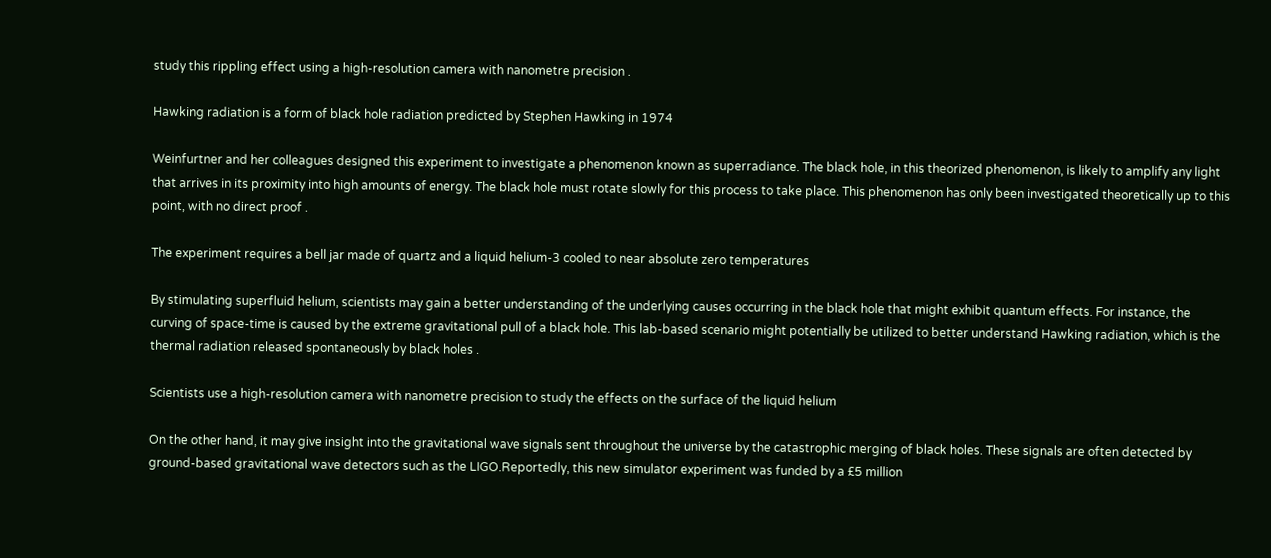study this rippling effect using a high-resolution camera with nanometre precision .

Hawking radiation is a form of black hole radiation predicted by Stephen Hawking in 1974

Weinfurtner and her colleagues designed this experiment to investigate a phenomenon known as superradiance. The black hole, in this theorized phenomenon, is likely to amplify any light that arrives in its proximity into high amounts of energy. The black hole must rotate slowly for this process to take place. This phenomenon has only been investigated theoretically up to this point, with no direct proof .

The experiment requires a bell jar made of quartz and a liquid helium-3 cooled to near absolute zero temperatures

By stimulating superfluid helium, scientists may gain a better understanding of the underlying causes occurring in the black hole that might exhibit quantum effects. For instance, the curving of space-time is caused by the extreme gravitational pull of a black hole. This lab-based scenario might potentially be utilized to better understand Hawking radiation, which is the thermal radiation released spontaneously by black holes .

Scientists use a high-resolution camera with nanometre precision to study the effects on the surface of the liquid helium

On the other hand, it may give insight into the gravitational wave signals sent throughout the universe by the catastrophic merging of black holes. These signals are often detected by ground-based gravitational wave detectors such as the LIGO.Reportedly, this new simulator experiment was funded by a £5 million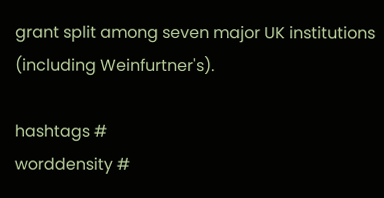grant split among seven major UK institutions (including Weinfurtner's).

hashtags #
worddensity #